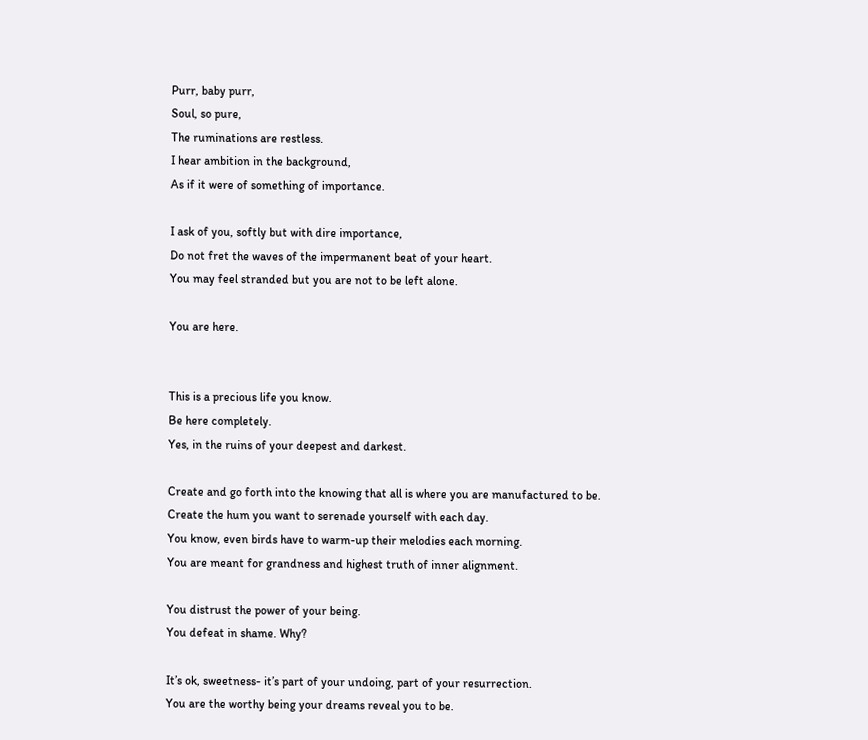Purr, baby purr,
Soul, so pure,
The ruminations are restless.
I hear ambition in the background,
As if it were of something of importance.

I ask of you, softly but with dire importance,
Do not fret the waves of the impermanent beat of your heart.
You may feel stranded but you are not to be left alone.

You are here.


This is a precious life you know.
Be here completely.
Yes, in the ruins of your deepest and darkest.

Create and go forth into the knowing that all is where you are manufactured to be.
Create the hum you want to serenade yourself with each day.
You know, even birds have to warm-up their melodies each morning.
You are meant for grandness and highest truth of inner alignment.

You distrust the power of your being.
You defeat in shame. Why?

It’s ok, sweetness- it’s part of your undoing, part of your resurrection.
You are the worthy being your dreams reveal you to be.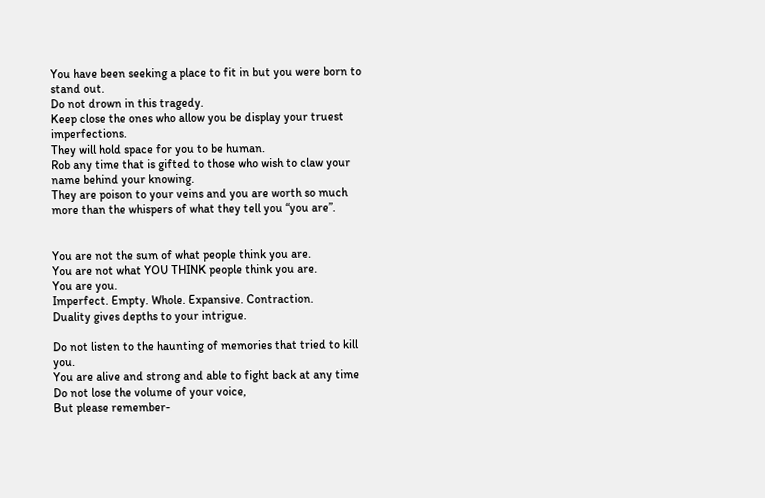You have been seeking a place to fit in but you were born to stand out.
Do not drown in this tragedy.
Keep close the ones who allow you be display your truest imperfections.
They will hold space for you to be human.
Rob any time that is gifted to those who wish to claw your name behind your knowing.
They are poison to your veins and you are worth so much more than the whispers of what they tell you “you are”.


You are not the sum of what people think you are.
You are not what YOU THINK people think you are.
You are you.
Imperfect. Empty. Whole. Expansive. Contraction.
Duality gives depths to your intrigue.

Do not listen to the haunting of memories that tried to kill you.
You are alive and strong and able to fight back at any time
Do not lose the volume of your voice,
But please remember-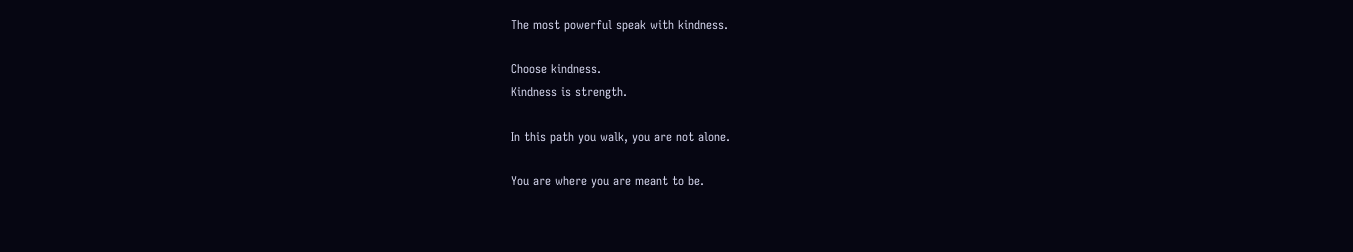The most powerful speak with kindness.

Choose kindness.
Kindness is strength.

In this path you walk, you are not alone.

You are where you are meant to be.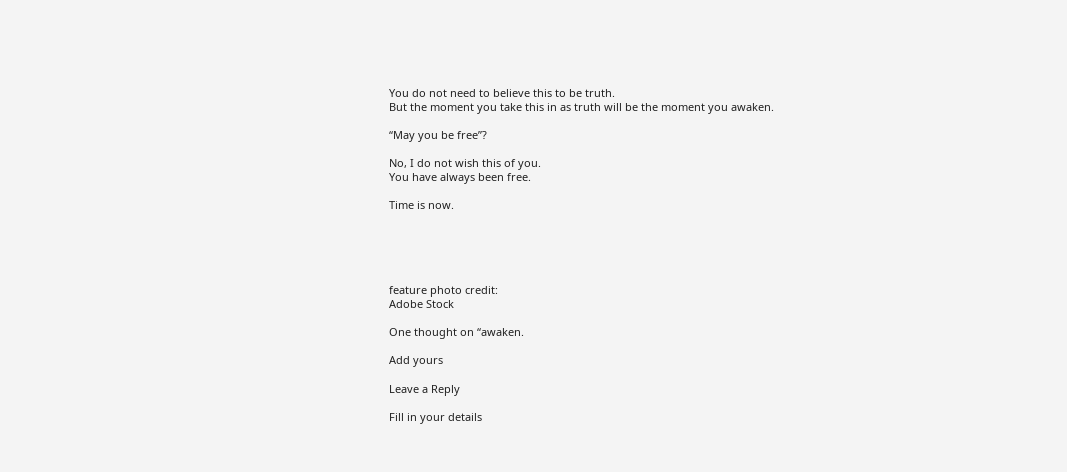You do not need to believe this to be truth.
But the moment you take this in as truth will be the moment you awaken.

“May you be free”?

No, I do not wish this of you.
You have always been free.

Time is now.





feature photo credit:
Adobe Stock

One thought on “awaken.

Add yours

Leave a Reply

Fill in your details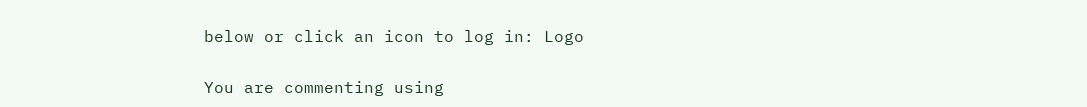below or click an icon to log in: Logo

You are commenting using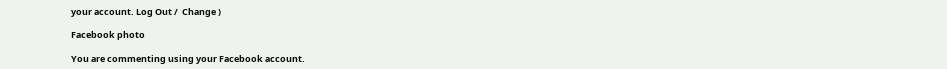your account. Log Out /  Change )

Facebook photo

You are commenting using your Facebook account.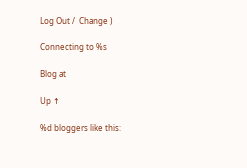Log Out /  Change )

Connecting to %s

Blog at

Up ↑

%d bloggers like this: